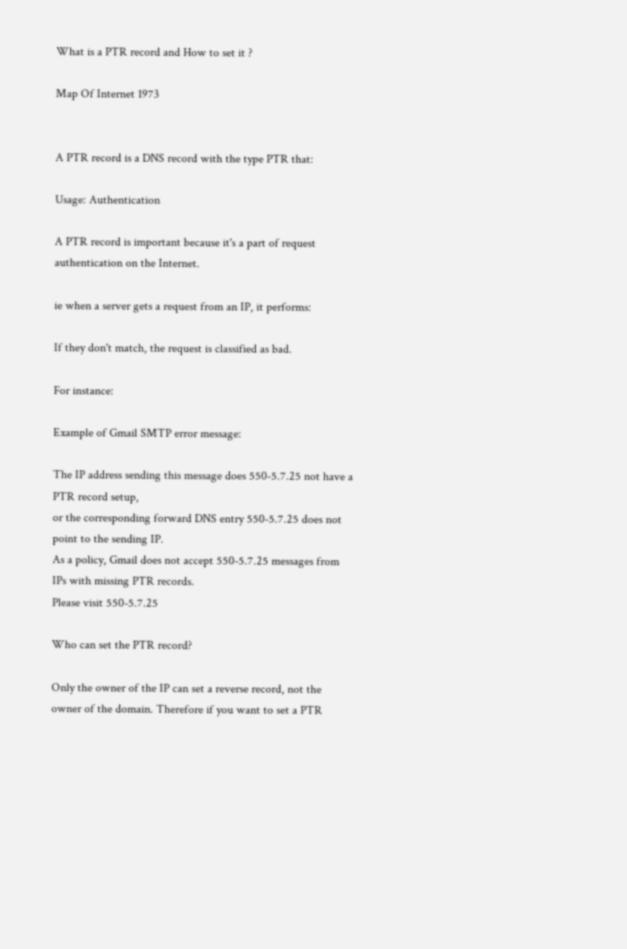What is a PTR record and How to set it ?

Map Of Internet 1973


A PTR record is a DNS record with the type PTR that:

Usage: Authentication

A PTR record is important because it's a part of request authentication on the Internet.

ie when a server gets a request from an IP, it performs:

If they don't match, the request is classified as bad.

For instance:

Example of Gmail SMTP error message:

The IP address sending this message does 550-5.7.25 not have a PTR record setup,
or the corresponding forward DNS entry 550-5.7.25 does not point to the sending IP.
As a policy, Gmail does not accept 550-5.7.25 messages from IPs with missing PTR records.
Please visit 550-5.7.25

Who can set the PTR record?

Only the owner of the IP can set a reverse record, not the owner of the domain. Therefore if you want to set a PTR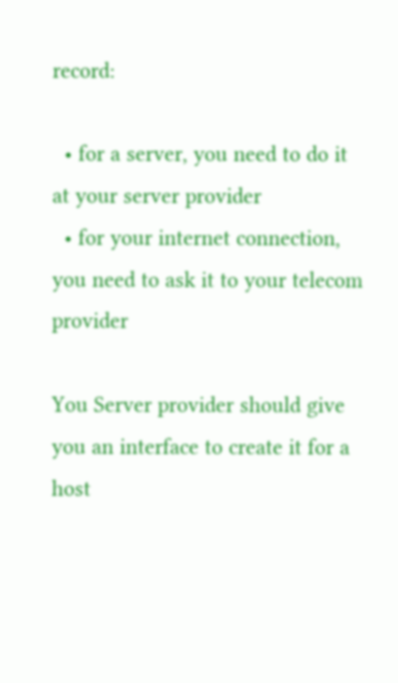record:

  • for a server, you need to do it at your server provider
  • for your internet connection, you need to ask it to your telecom provider

You Server provider should give you an interface to create it for a host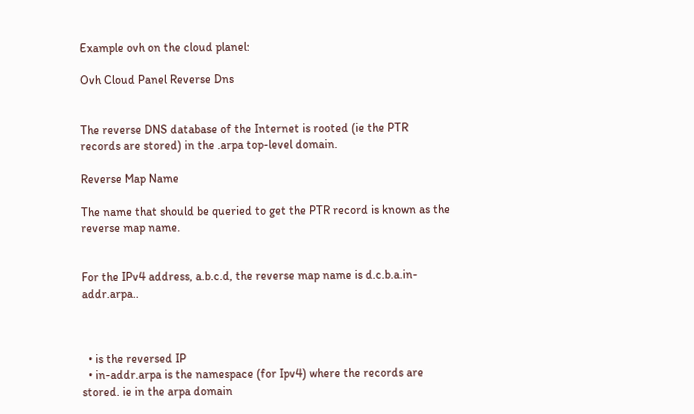Example ovh on the cloud planel:

Ovh Cloud Panel Reverse Dns


The reverse DNS database of the Internet is rooted (ie the PTR records are stored) in the .arpa top-level domain.

Reverse Map Name

The name that should be queried to get the PTR record is known as the reverse map name.


For the IPv4 address, a.b.c.d, the reverse map name is d.c.b.a.in-addr.arpa..



  • is the reversed IP
  • in-addr.arpa is the namespace (for Ipv4) where the records are stored. ie in the arpa domain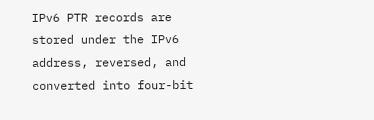IPv6 PTR records are stored under the IPv6 address, reversed, and converted into four-bit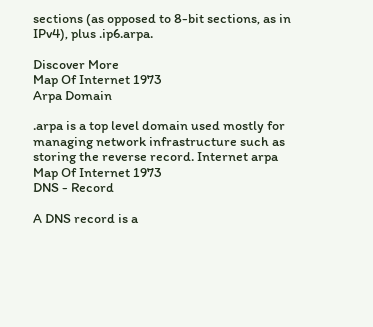sections (as opposed to 8-bit sections, as in IPv4), plus .ip6.arpa.

Discover More
Map Of Internet 1973
Arpa Domain

.arpa is a top level domain used mostly for managing network infrastructure such as storing the reverse record. Internet arpa
Map Of Internet 1973
DNS - Record

A DNS record is a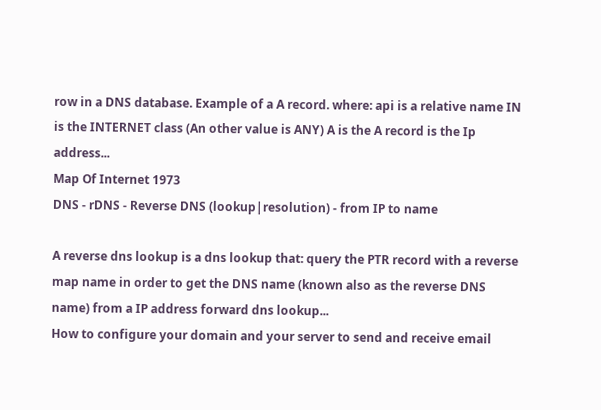row in a DNS database. Example of a A record. where: api is a relative name IN is the INTERNET class (An other value is ANY) A is the A record is the Ip address...
Map Of Internet 1973
DNS - rDNS - Reverse DNS (lookup|resolution) - from IP to name

A reverse dns lookup is a dns lookup that: query the PTR record with a reverse map name in order to get the DNS name (known also as the reverse DNS name) from a IP address forward dns lookup...
How to configure your domain and your server to send and receive email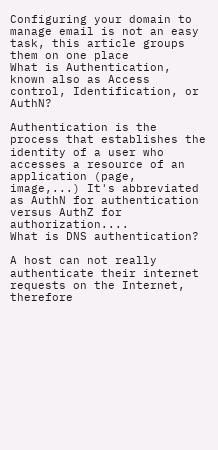Configuring your domain to manage email is not an easy task, this article groups them on one place
What is Authentication, known also as Access control, Identification, or AuthN?

Authentication is the process that establishes the identity of a user who accesses a resource of an application (page, image,...) It's abbreviated as AuthN for authentication versus AuthZ for authorization....
What is DNS authentication?

A host can not really authenticate their internet requests on the Internet, therefore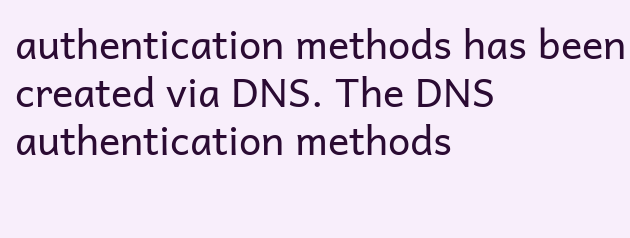authentication methods has been created via DNS. The DNS authentication methods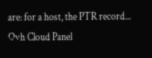are: for a host, the PTR record...
Ovh Cloud Panel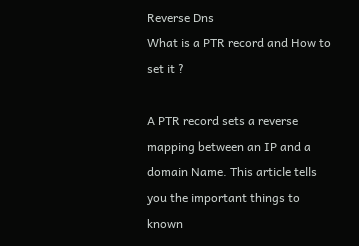Reverse Dns
What is a PTR record and How to set it ?

A PTR record sets a reverse mapping between an IP and a domain Name. This article tells you the important things to known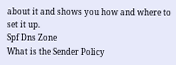about it and shows you how and where to set it up.
Spf Dns Zone
What is the Sender Policy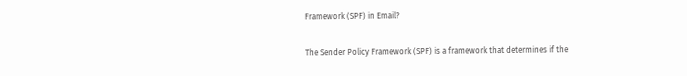Framework (SPF) in Email?

The Sender Policy Framework (SPF) is a framework that determines if the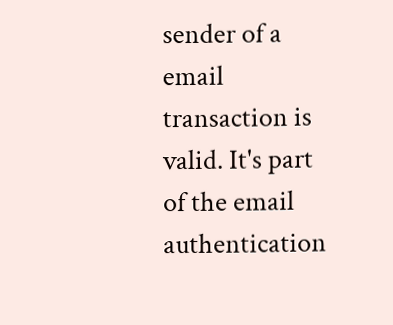sender of a email transaction is valid. It's part of the email authentication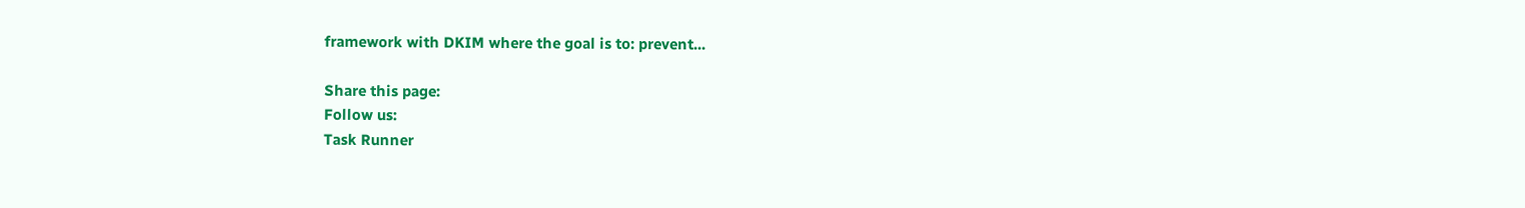framework with DKIM where the goal is to: prevent...

Share this page:
Follow us:
Task Runner